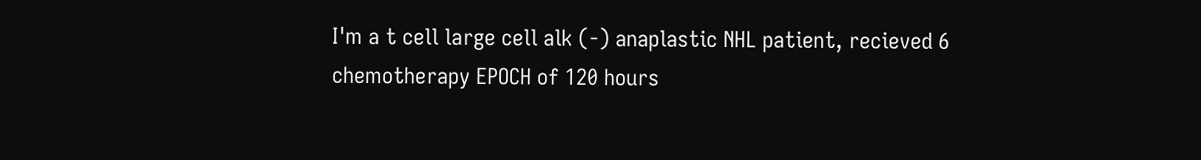I'm a t cell large cell alk (-) anaplastic NHL patient, recieved 6 chemotherapy EPOCH of 120 hours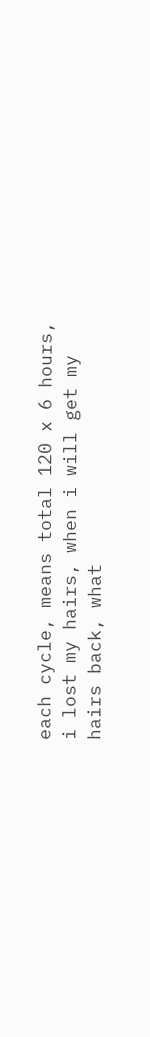each cycle, means total 120 x 6 hours, i lost my hairs, when i will get my hairs back, what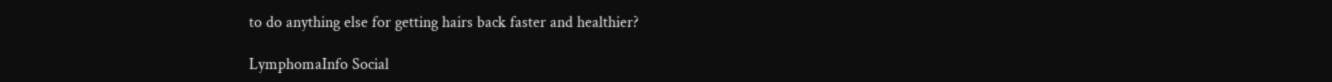to do anything else for getting hairs back faster and healthier?

LymphomaInfo Social